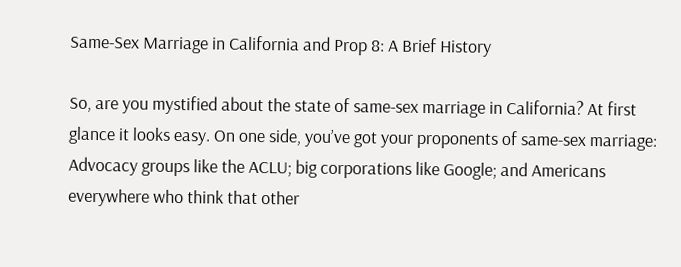Same-Sex Marriage in California and Prop 8: A Brief History

So, are you mystified about the state of same-sex marriage in California? At first glance it looks easy. On one side, you’ve got your proponents of same-sex marriage: Advocacy groups like the ACLU; big corporations like Google; and Americans everywhere who think that other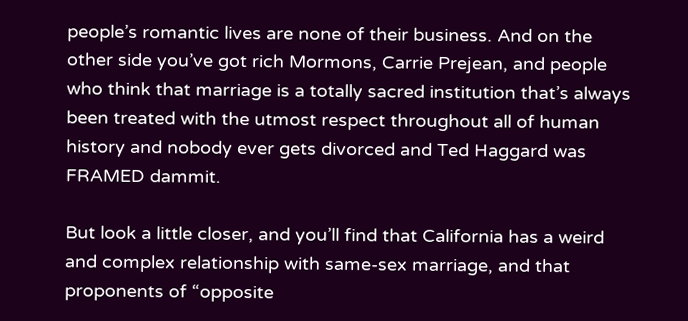people’s romantic lives are none of their business. And on the other side you’ve got rich Mormons, Carrie Prejean, and people who think that marriage is a totally sacred institution that’s always been treated with the utmost respect throughout all of human history and nobody ever gets divorced and Ted Haggard was FRAMED dammit.

But look a little closer, and you’ll find that California has a weird and complex relationship with same-sex marriage, and that proponents of “opposite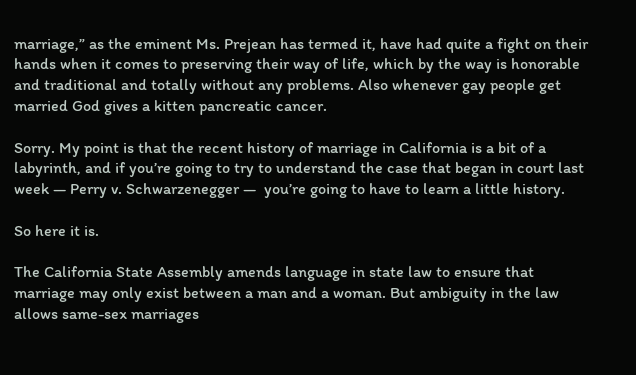marriage,” as the eminent Ms. Prejean has termed it, have had quite a fight on their hands when it comes to preserving their way of life, which by the way is honorable and traditional and totally without any problems. Also whenever gay people get married God gives a kitten pancreatic cancer.

Sorry. My point is that the recent history of marriage in California is a bit of a labyrinth, and if you’re going to try to understand the case that began in court last week — Perry v. Schwarzenegger —  you’re going to have to learn a little history.

So here it is.

The California State Assembly amends language in state law to ensure that marriage may only exist between a man and a woman. But ambiguity in the law allows same-sex marriages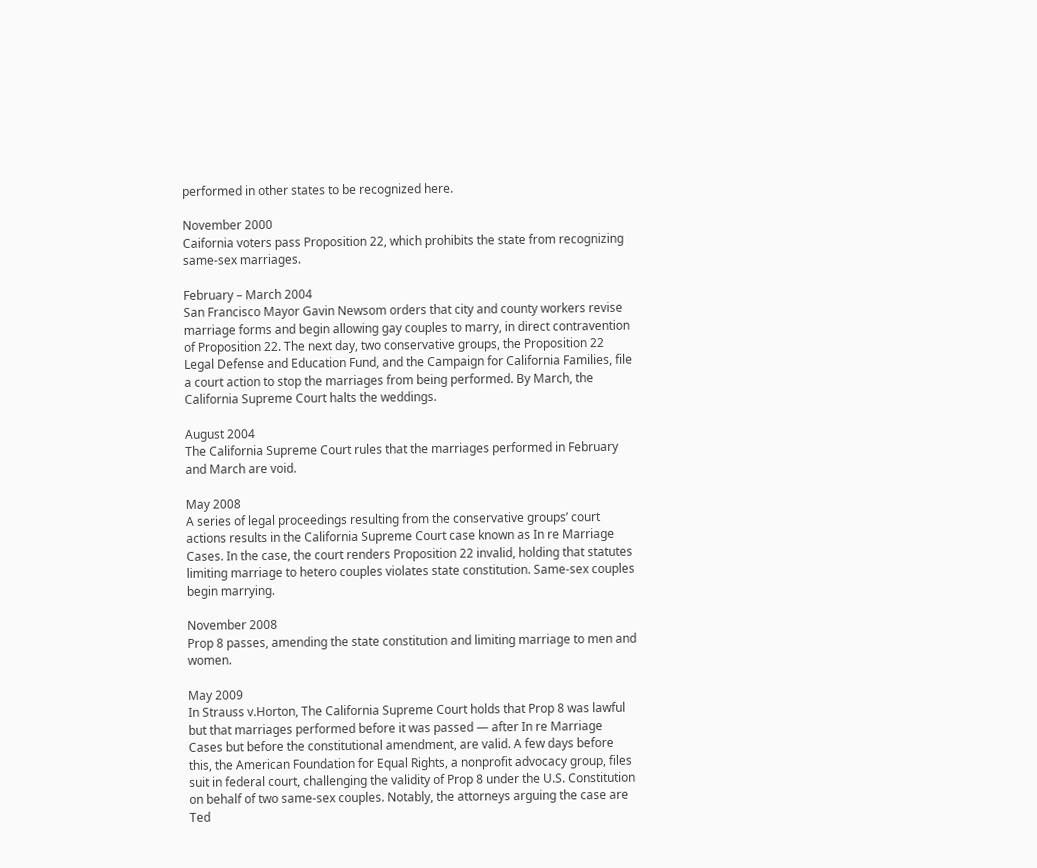performed in other states to be recognized here.

November 2000
Caifornia voters pass Proposition 22, which prohibits the state from recognizing same-sex marriages.

February – March 2004
San Francisco Mayor Gavin Newsom orders that city and county workers revise marriage forms and begin allowing gay couples to marry, in direct contravention of Proposition 22. The next day, two conservative groups, the Proposition 22 Legal Defense and Education Fund, and the Campaign for California Families, file a court action to stop the marriages from being performed. By March, the California Supreme Court halts the weddings.

August 2004
The California Supreme Court rules that the marriages performed in February and March are void.

May 2008
A series of legal proceedings resulting from the conservative groups’ court actions results in the California Supreme Court case known as In re Marriage Cases. In the case, the court renders Proposition 22 invalid, holding that statutes limiting marriage to hetero couples violates state constitution. Same-sex couples begin marrying.

November 2008
Prop 8 passes, amending the state constitution and limiting marriage to men and women.

May 2009
In Strauss v.Horton, The California Supreme Court holds that Prop 8 was lawful but that marriages performed before it was passed — after In re Marriage Cases but before the constitutional amendment, are valid. A few days before this, the American Foundation for Equal Rights, a nonprofit advocacy group, files suit in federal court, challenging the validity of Prop 8 under the U.S. Constitution on behalf of two same-sex couples. Notably, the attorneys arguing the case are Ted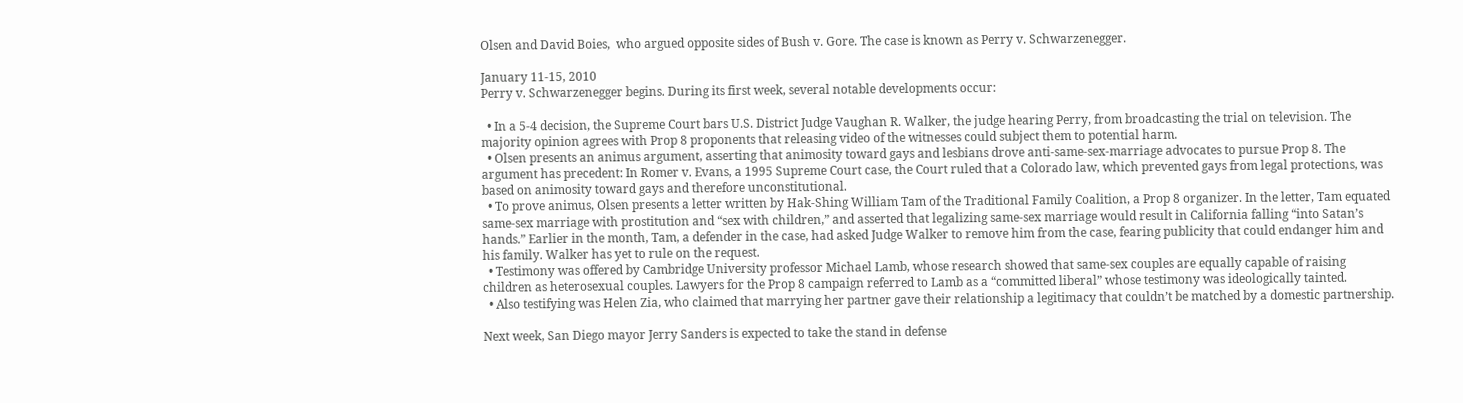Olsen and David Boies,  who argued opposite sides of Bush v. Gore. The case is known as Perry v. Schwarzenegger.

January 11-15, 2010
Perry v. Schwarzenegger begins. During its first week, several notable developments occur:

  • In a 5-4 decision, the Supreme Court bars U.S. District Judge Vaughan R. Walker, the judge hearing Perry, from broadcasting the trial on television. The majority opinion agrees with Prop 8 proponents that releasing video of the witnesses could subject them to potential harm.
  • Olsen presents an animus argument, asserting that animosity toward gays and lesbians drove anti-same-sex-marriage advocates to pursue Prop 8. The argument has precedent: In Romer v. Evans, a 1995 Supreme Court case, the Court ruled that a Colorado law, which prevented gays from legal protections, was based on animosity toward gays and therefore unconstitutional.
  • To prove animus, Olsen presents a letter written by Hak-Shing William Tam of the Traditional Family Coalition, a Prop 8 organizer. In the letter, Tam equated same-sex marriage with prostitution and “sex with children,” and asserted that legalizing same-sex marriage would result in California falling “into Satan’s hands.” Earlier in the month, Tam, a defender in the case, had asked Judge Walker to remove him from the case, fearing publicity that could endanger him and his family. Walker has yet to rule on the request.
  • Testimony was offered by Cambridge University professor Michael Lamb, whose research showed that same-sex couples are equally capable of raising children as heterosexual couples. Lawyers for the Prop 8 campaign referred to Lamb as a “committed liberal” whose testimony was ideologically tainted.
  • Also testifying was Helen Zia, who claimed that marrying her partner gave their relationship a legitimacy that couldn’t be matched by a domestic partnership.

Next week, San Diego mayor Jerry Sanders is expected to take the stand in defense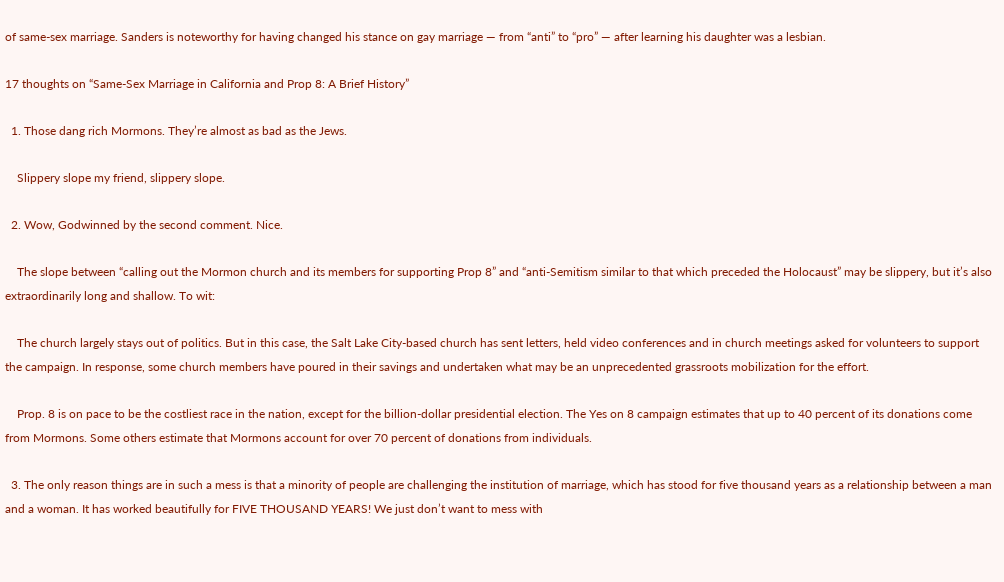of same-sex marriage. Sanders is noteworthy for having changed his stance on gay marriage — from “anti” to “pro” — after learning his daughter was a lesbian.

17 thoughts on “Same-Sex Marriage in California and Prop 8: A Brief History”

  1. Those dang rich Mormons. They’re almost as bad as the Jews.

    Slippery slope my friend, slippery slope.

  2. Wow, Godwinned by the second comment. Nice.

    The slope between “calling out the Mormon church and its members for supporting Prop 8” and “anti-Semitism similar to that which preceded the Holocaust” may be slippery, but it’s also extraordinarily long and shallow. To wit:

    The church largely stays out of politics. But in this case, the Salt Lake City-based church has sent letters, held video conferences and in church meetings asked for volunteers to support the campaign. In response, some church members have poured in their savings and undertaken what may be an unprecedented grassroots mobilization for the effort.

    Prop. 8 is on pace to be the costliest race in the nation, except for the billion-dollar presidential election. The Yes on 8 campaign estimates that up to 40 percent of its donations come from Mormons. Some others estimate that Mormons account for over 70 percent of donations from individuals.

  3. The only reason things are in such a mess is that a minority of people are challenging the institution of marriage, which has stood for five thousand years as a relationship between a man and a woman. It has worked beautifully for FIVE THOUSAND YEARS! We just don’t want to mess with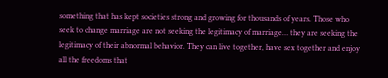something that has kept societies strong and growing for thousands of years. Those who seek to change marriage are not seeking the legitimacy of marriage… they are seeking the legitimacy of their abnormal behavior. They can live together, have sex together and enjoy all the freedoms that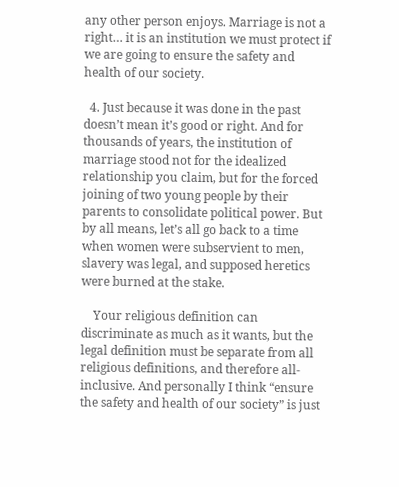any other person enjoys. Marriage is not a right… it is an institution we must protect if we are going to ensure the safety and health of our society.

  4. Just because it was done in the past doesn’t mean it’s good or right. And for thousands of years, the institution of marriage stood not for the idealized relationship you claim, but for the forced joining of two young people by their parents to consolidate political power. But by all means, let’s all go back to a time when women were subservient to men, slavery was legal, and supposed heretics were burned at the stake.

    Your religious definition can discriminate as much as it wants, but the legal definition must be separate from all religious definitions, and therefore all-inclusive. And personally I think “ensure the safety and health of our society” is just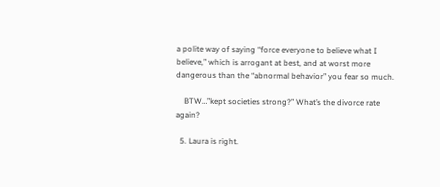a polite way of saying “force everyone to believe what I believe,” which is arrogant at best, and at worst more dangerous than the “abnormal behavior” you fear so much.

    BTW…”kept societies strong?” What’s the divorce rate again?

  5. Laura is right.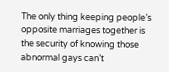The only thing keeping people’s opposite marriages together is the security of knowing those abnormal gays can’t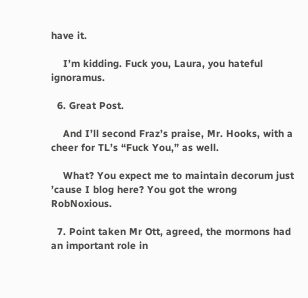have it.

    I’m kidding. Fuck you, Laura, you hateful ignoramus.

  6. Great Post.

    And I’ll second Fraz’s praise, Mr. Hooks, with a cheer for TL’s “Fuck You,” as well.

    What? You expect me to maintain decorum just ’cause I blog here? You got the wrong RobNoxious.

  7. Point taken Mr Ott, agreed, the mormons had an important role in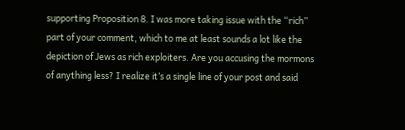supporting Proposition 8. I was more taking issue with the “rich” part of your comment, which to me at least sounds a lot like the depiction of Jews as rich exploiters. Are you accusing the mormons of anything less? I realize it’s a single line of your post and said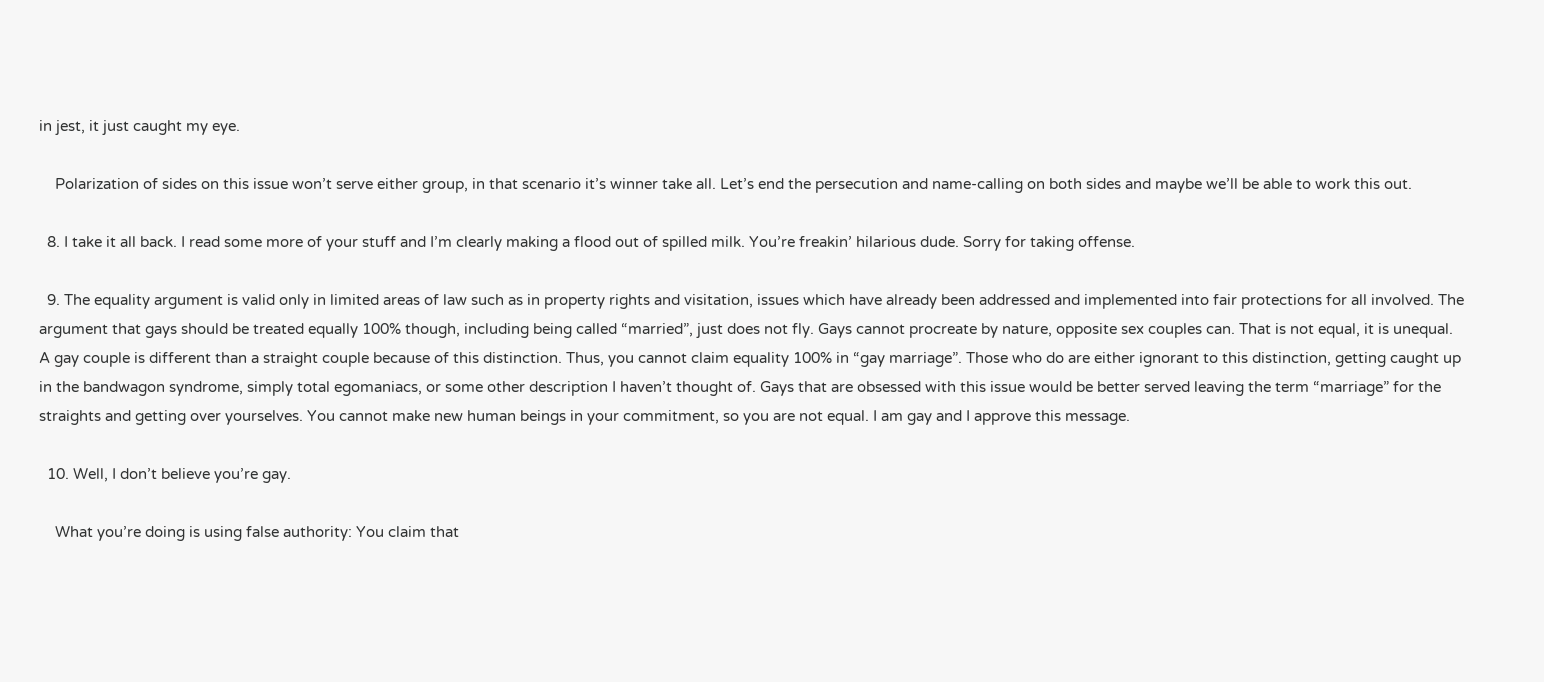in jest, it just caught my eye.

    Polarization of sides on this issue won’t serve either group, in that scenario it’s winner take all. Let’s end the persecution and name-calling on both sides and maybe we’ll be able to work this out.

  8. I take it all back. I read some more of your stuff and I’m clearly making a flood out of spilled milk. You’re freakin’ hilarious dude. Sorry for taking offense.

  9. The equality argument is valid only in limited areas of law such as in property rights and visitation, issues which have already been addressed and implemented into fair protections for all involved. The argument that gays should be treated equally 100% though, including being called “married”, just does not fly. Gays cannot procreate by nature, opposite sex couples can. That is not equal, it is unequal. A gay couple is different than a straight couple because of this distinction. Thus, you cannot claim equality 100% in “gay marriage”. Those who do are either ignorant to this distinction, getting caught up in the bandwagon syndrome, simply total egomaniacs, or some other description I haven’t thought of. Gays that are obsessed with this issue would be better served leaving the term “marriage” for the straights and getting over yourselves. You cannot make new human beings in your commitment, so you are not equal. I am gay and I approve this message.

  10. Well, I don’t believe you’re gay.

    What you’re doing is using false authority: You claim that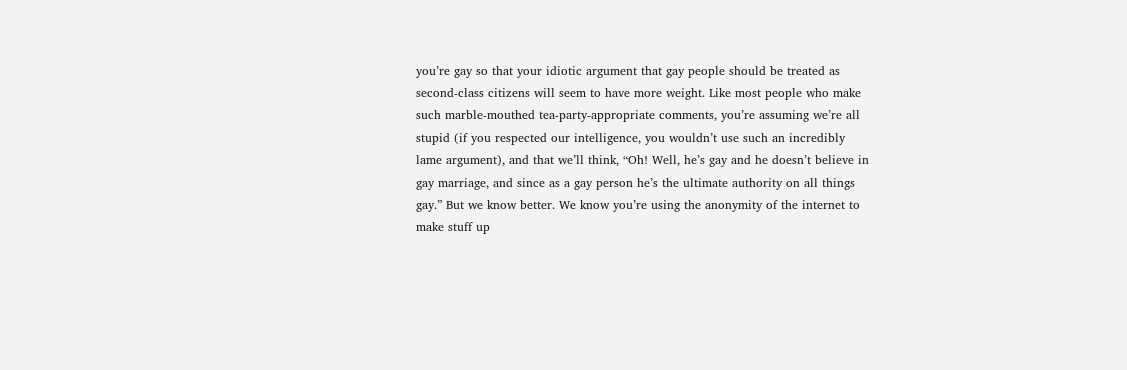you’re gay so that your idiotic argument that gay people should be treated as second-class citizens will seem to have more weight. Like most people who make such marble-mouthed tea-party-appropriate comments, you’re assuming we’re all stupid (if you respected our intelligence, you wouldn’t use such an incredibly lame argument), and that we’ll think, “Oh! Well, he’s gay and he doesn’t believe in gay marriage, and since as a gay person he’s the ultimate authority on all things gay.” But we know better. We know you’re using the anonymity of the internet to make stuff up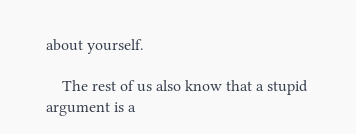about yourself.

    The rest of us also know that a stupid argument is a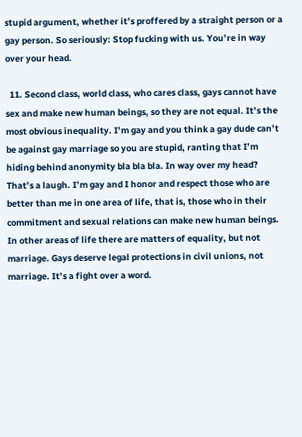stupid argument, whether it’s proffered by a straight person or a gay person. So seriously: Stop fucking with us. You’re in way over your head.

  11. Second class, world class, who cares class, gays cannot have sex and make new human beings, so they are not equal. It’s the most obvious inequality. I’m gay and you think a gay dude can’t be against gay marriage so you are stupid, ranting that I’m hiding behind anonymity bla bla bla. In way over my head? That’s a laugh. I’m gay and I honor and respect those who are better than me in one area of life, that is, those who in their commitment and sexual relations can make new human beings. In other areas of life there are matters of equality, but not marriage. Gays deserve legal protections in civil unions, not marriage. It’s a fight over a word.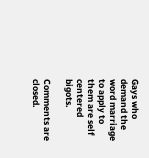Gays who demand the word marriage to apply to them are self centered bigots.

Comments are closed.